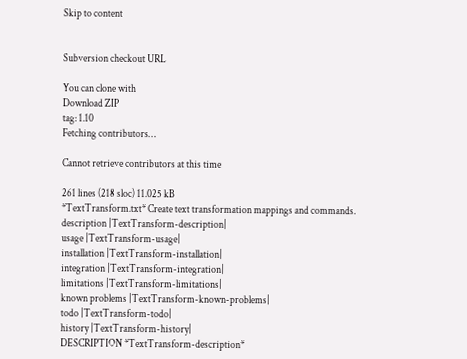Skip to content


Subversion checkout URL

You can clone with
Download ZIP
tag: 1.10
Fetching contributors…

Cannot retrieve contributors at this time

261 lines (218 sloc) 11.025 kB
*TextTransform.txt* Create text transformation mappings and commands.
description |TextTransform-description|
usage |TextTransform-usage|
installation |TextTransform-installation|
integration |TextTransform-integration|
limitations |TextTransform-limitations|
known problems |TextTransform-known-problems|
todo |TextTransform-todo|
history |TextTransform-history|
DESCRIPTION *TextTransform-description*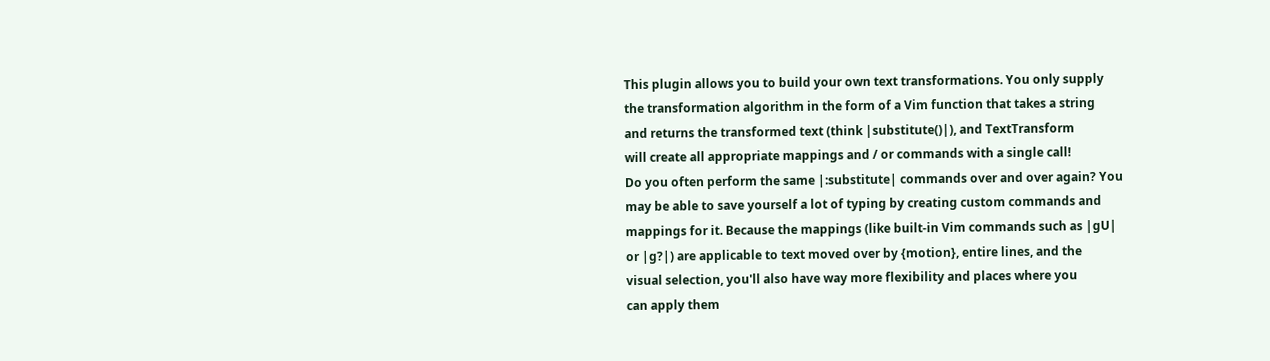This plugin allows you to build your own text transformations. You only supply
the transformation algorithm in the form of a Vim function that takes a string
and returns the transformed text (think |substitute()|), and TextTransform
will create all appropriate mappings and / or commands with a single call!
Do you often perform the same |:substitute| commands over and over again? You
may be able to save yourself a lot of typing by creating custom commands and
mappings for it. Because the mappings (like built-in Vim commands such as |gU|
or |g?|) are applicable to text moved over by {motion}, entire lines, and the
visual selection, you'll also have way more flexibility and places where you
can apply them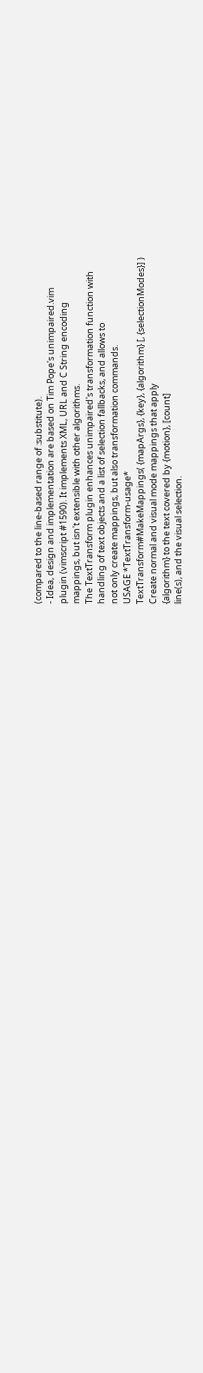(compared to the line-based range of :substitute).
- Idea, design and implementation are based on Tim Pope's unimpaired.vim
plugin (vimscript #1590). It implements XML, URL and C String encoding
mappings, but isn't extensible with other algorithms.
The TextTransform plugin enhances unimpaired's transformation function with
handling of text objects and a list of selection fallbacks, and allows to
not only create mappings, but also transformation commands.
USAGE *TextTransform-usage*
TextTransform#MakeMappings( {mapArgs}, {key}, {algorithm} [, {selectionModes}] )
Create normal and visual mode mappings that apply
{algorithm} to the text covered by {motion}, [count]
line(s), and the visual selection.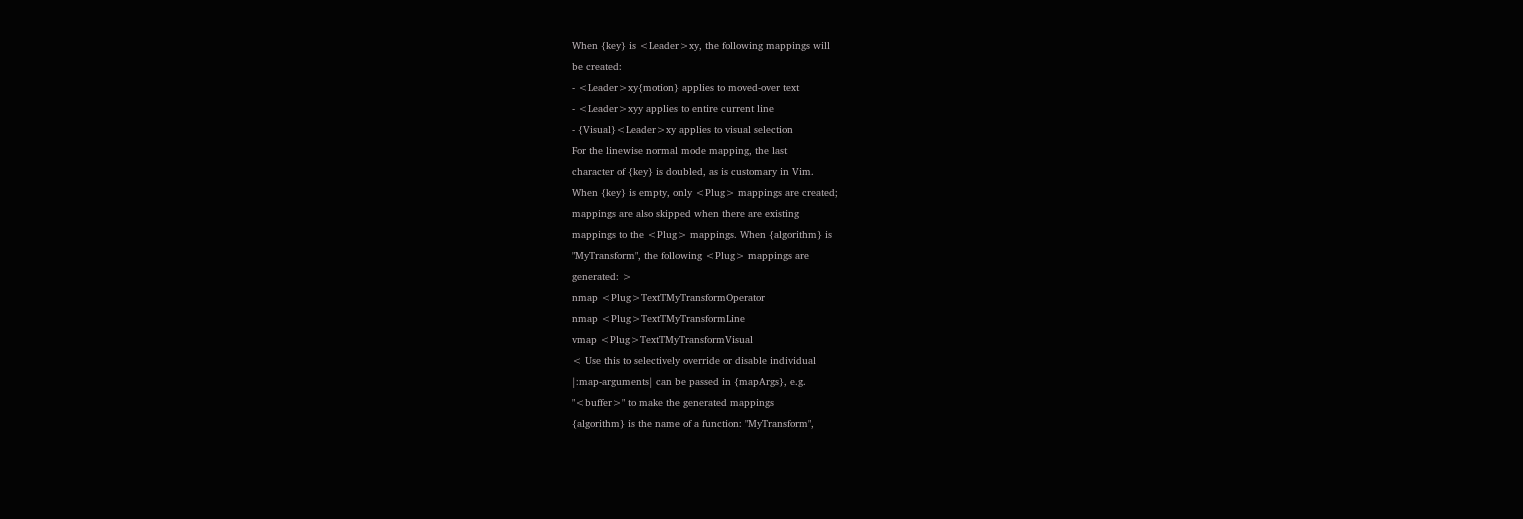When {key} is <Leader>xy, the following mappings will
be created:
- <Leader>xy{motion} applies to moved-over text
- <Leader>xyy applies to entire current line
- {Visual}<Leader>xy applies to visual selection
For the linewise normal mode mapping, the last
character of {key} is doubled, as is customary in Vim.
When {key} is empty, only <Plug> mappings are created;
mappings are also skipped when there are existing
mappings to the <Plug> mappings. When {algorithm} is
"MyTransform", the following <Plug> mappings are
generated: >
nmap <Plug>TextTMyTransformOperator
nmap <Plug>TextTMyTransformLine
vmap <Plug>TextTMyTransformVisual
< Use this to selectively override or disable individual
|:map-arguments| can be passed in {mapArgs}, e.g.
"<buffer>" to make the generated mappings
{algorithm} is the name of a function: "MyTransform",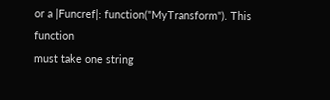or a |Funcref|: function("MyTransform"). This function
must take one string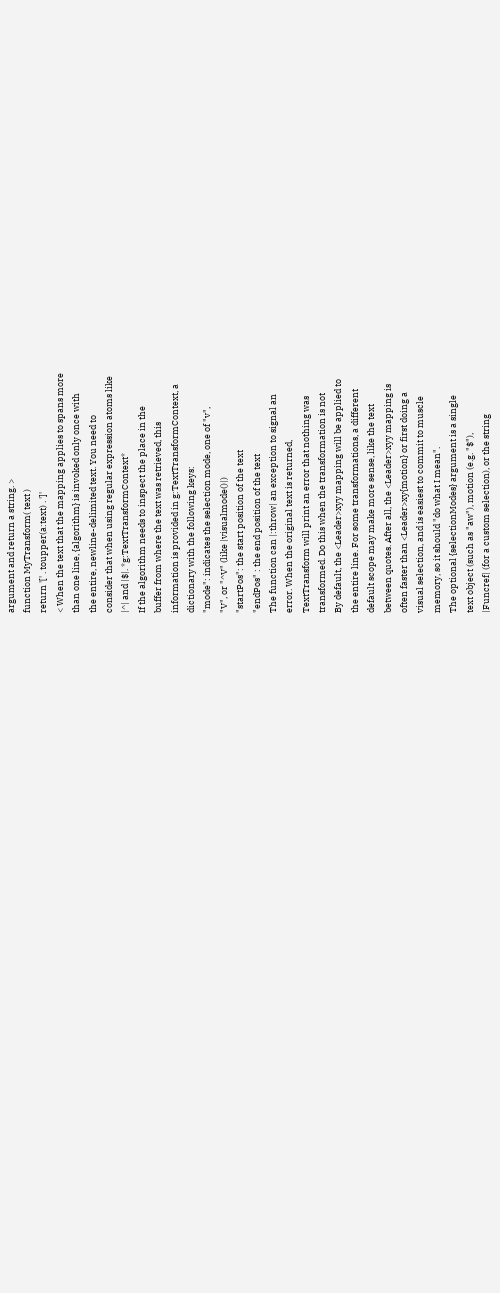argument and return a string. >
function MyTransform( text )
return '[' . toupper(a:text) . ']'
< When the text that the mapping applies to spans more
than one line, {algorithm} is invoked only once with
the entire, newline-delimited text. You need to
consider that when using regular expression atoms like
|^| and |$|. *g:TextTransformContext*
If the algorithm needs to inspect the place in the
buffer from where the text was retrieved, this
information is provided in g:TextTransformContext, a
dictionary with the following keys:
"mode": indicates the selection mode, one of "v",
"V", or "^V" (like |visualmode()|)
"startPos": the start position of the text
"endPos" : the end position of the text
The function can |:throw| an exception to signal an
error. When the original text is returned,
TextTransform will print an error that nothing was
transformed. Do this when the transformation is not
By default, the <Leader>xyy mapping will be applied to
the entire line. For some transformations, a different
default scope may make more sense, like the text
between quotes. After all, the <Leader>xyy mapping is
often faster than <Leader>xy{motion} or first doing a
visual selection, and is easiest to commit to muscle
memory, so it should "do what I mean".
The optional {selectionModes} argument is a single
text object (such as "aw"), motion (e.g. "$"),
|Funcref| (for a custom selection), or the string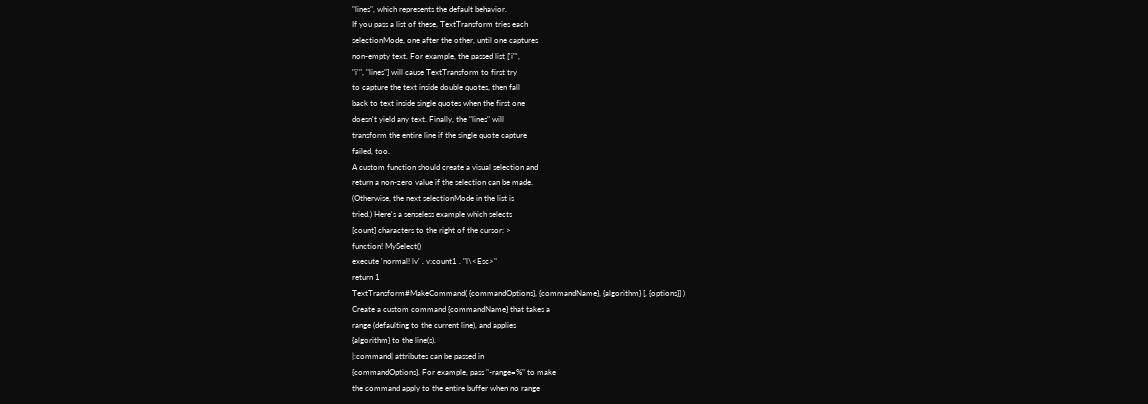"lines", which represents the default behavior.
If you pass a list of these, TextTransform tries each
selectionMode, one after the other, until one captures
non-empty text. For example, the passed list ['i"',
"i'", "lines"] will cause TextTransform to first try
to capture the text inside double quotes, then fall
back to text inside single quotes when the first one
doesn't yield any text. Finally, the "lines" will
transform the entire line if the single quote capture
failed, too.
A custom function should create a visual selection and
return a non-zero value if the selection can be made.
(Otherwise, the next selectionMode in the list is
tried.) Here's a senseless example which selects
[count] characters to the right of the cursor: >
function! MySelect()
execute 'normal! lv' . v:count1 . "l\<Esc>"
return 1
TextTransform#MakeCommand( {commandOptions}, {commandName}, {algorithm} [, {options}] )
Create a custom command {commandName} that takes a
range (defaulting to the current line), and applies
{algorithm} to the line(s).
|:command| attributes can be passed in
{commandOptions}. For example, pass "-range=%" to make
the command apply to the entire buffer when no range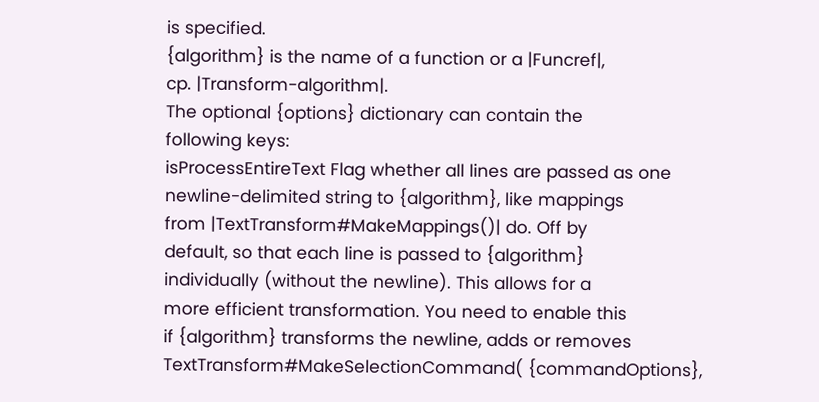is specified.
{algorithm} is the name of a function or a |Funcref|,
cp. |Transform-algorithm|.
The optional {options} dictionary can contain the
following keys:
isProcessEntireText Flag whether all lines are passed as one
newline-delimited string to {algorithm}, like mappings
from |TextTransform#MakeMappings()| do. Off by
default, so that each line is passed to {algorithm}
individually (without the newline). This allows for a
more efficient transformation. You need to enable this
if {algorithm} transforms the newline, adds or removes
TextTransform#MakeSelectionCommand( {commandOptions},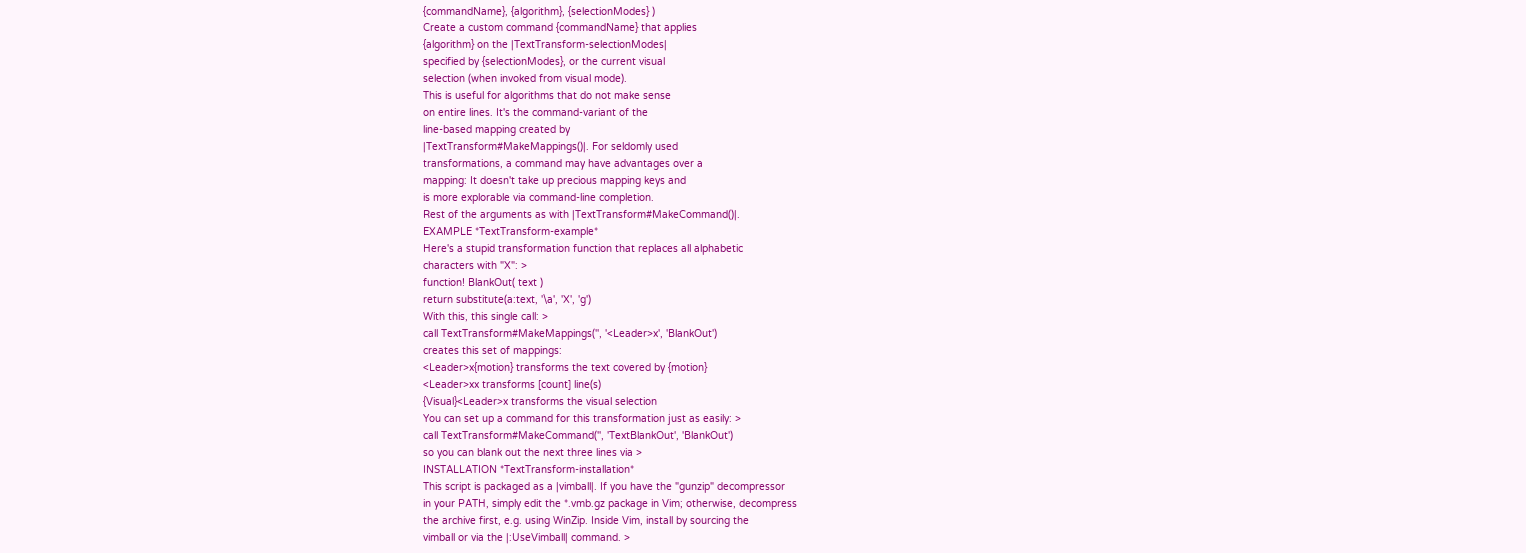{commandName}, {algorithm}, {selectionModes} )
Create a custom command {commandName} that applies
{algorithm} on the |TextTransform-selectionModes|
specified by {selectionModes}, or the current visual
selection (when invoked from visual mode).
This is useful for algorithms that do not make sense
on entire lines. It's the command-variant of the
line-based mapping created by
|TextTransform#MakeMappings()|. For seldomly used
transformations, a command may have advantages over a
mapping: It doesn't take up precious mapping keys and
is more explorable via command-line completion.
Rest of the arguments as with |TextTransform#MakeCommand()|.
EXAMPLE *TextTransform-example*
Here's a stupid transformation function that replaces all alphabetic
characters with "X": >
function! BlankOut( text )
return substitute(a:text, '\a', 'X', 'g')
With this, this single call: >
call TextTransform#MakeMappings('', '<Leader>x', 'BlankOut')
creates this set of mappings:
<Leader>x{motion} transforms the text covered by {motion}
<Leader>xx transforms [count] line(s)
{Visual}<Leader>x transforms the visual selection
You can set up a command for this transformation just as easily: >
call TextTransform#MakeCommand('', 'TextBlankOut', 'BlankOut')
so you can blank out the next three lines via >
INSTALLATION *TextTransform-installation*
This script is packaged as a |vimball|. If you have the "gunzip" decompressor
in your PATH, simply edit the *.vmb.gz package in Vim; otherwise, decompress
the archive first, e.g. using WinZip. Inside Vim, install by sourcing the
vimball or via the |:UseVimball| command. >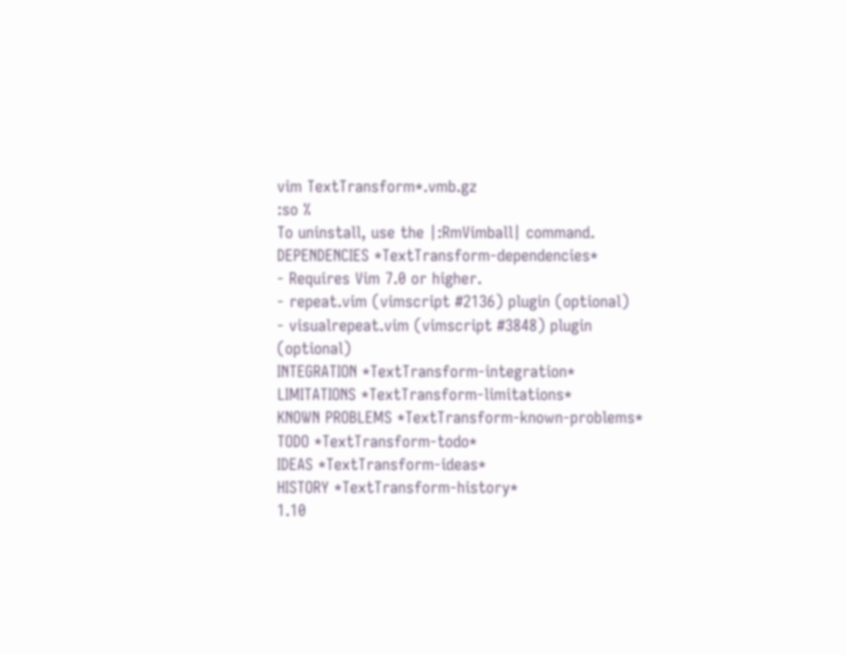vim TextTransform*.vmb.gz
:so %
To uninstall, use the |:RmVimball| command.
DEPENDENCIES *TextTransform-dependencies*
- Requires Vim 7.0 or higher.
- repeat.vim (vimscript #2136) plugin (optional)
- visualrepeat.vim (vimscript #3848) plugin (optional)
INTEGRATION *TextTransform-integration*
LIMITATIONS *TextTransform-limitations*
KNOWN PROBLEMS *TextTransform-known-problems*
TODO *TextTransform-todo*
IDEAS *TextTransform-ideas*
HISTORY *TextTransform-history*
1.10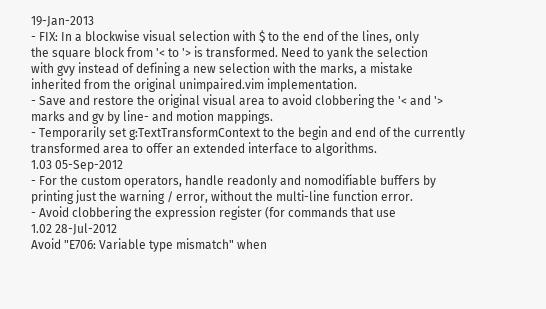19-Jan-2013
- FIX: In a blockwise visual selection with $ to the end of the lines, only
the square block from '< to '> is transformed. Need to yank the selection
with gvy instead of defining a new selection with the marks, a mistake
inherited from the original unimpaired.vim implementation.
- Save and restore the original visual area to avoid clobbering the '< and '>
marks and gv by line- and motion mappings.
- Temporarily set g:TextTransformContext to the begin and end of the currently
transformed area to offer an extended interface to algorithms.
1.03 05-Sep-2012
- For the custom operators, handle readonly and nomodifiable buffers by
printing just the warning / error, without the multi-line function error.
- Avoid clobbering the expression register (for commands that use
1.02 28-Jul-2012
Avoid "E706: Variable type mismatch" when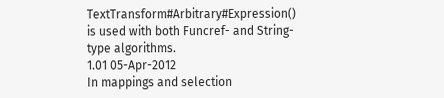TextTransform#Arbitrary#Expression()
is used with both Funcref- and String-type algorithms.
1.01 05-Apr-2012
In mappings and selection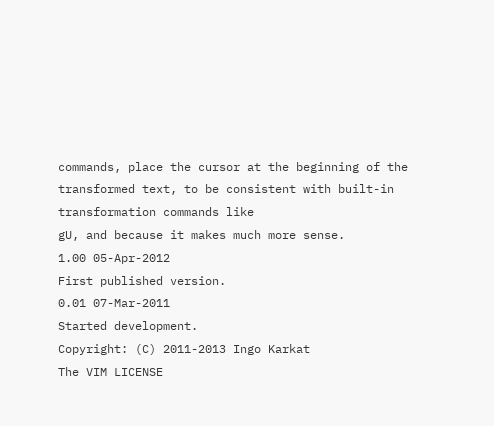commands, place the cursor at the beginning of the
transformed text, to be consistent with built-in transformation commands like
gU, and because it makes much more sense.
1.00 05-Apr-2012
First published version.
0.01 07-Mar-2011
Started development.
Copyright: (C) 2011-2013 Ingo Karkat
The VIM LICENSE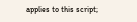applies to this script;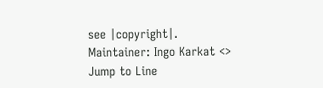see |copyright|.
Maintainer: Ingo Karkat <>
Jump to Line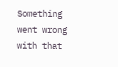Something went wrong with that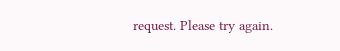request. Please try again.